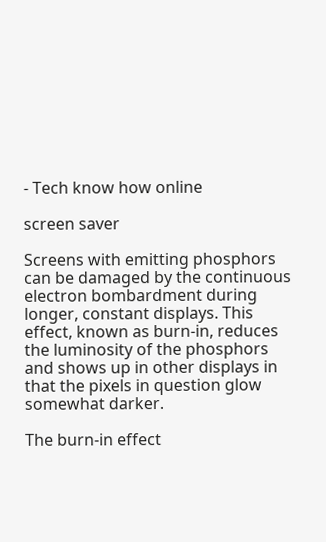- Tech know how online

screen saver

Screens with emitting phosphors can be damaged by the continuous electron bombardment during longer, constant displays. This effect, known as burn-in, reduces the luminosity of the phosphors and shows up in other displays in that the pixels in question glow somewhat darker.

The burn-in effect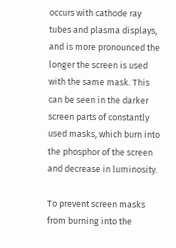occurs with cathode ray tubes and plasma displays, and is more pronounced the longer the screen is used with the same mask. This can be seen in the darker screen parts of constantly used masks, which burn into the phosphor of the screen and decrease in luminosity.

To prevent screen masks from burning into the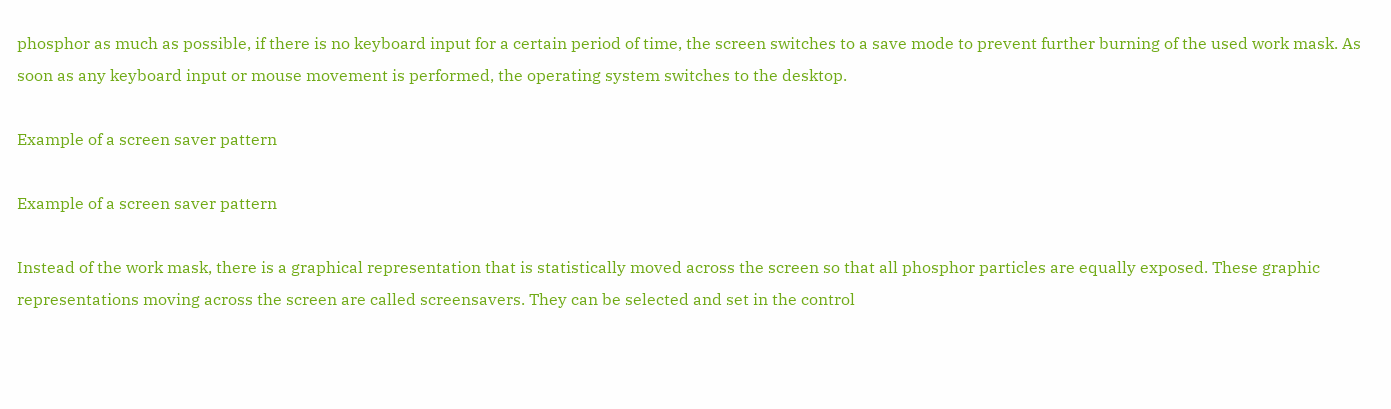phosphor as much as possible, if there is no keyboard input for a certain period of time, the screen switches to a save mode to prevent further burning of the used work mask. As soon as any keyboard input or mouse movement is performed, the operating system switches to the desktop.

Example of a screen saver pattern

Example of a screen saver pattern

Instead of the work mask, there is a graphical representation that is statistically moved across the screen so that all phosphor particles are equally exposed. These graphic representations moving across the screen are called screensavers. They can be selected and set in the control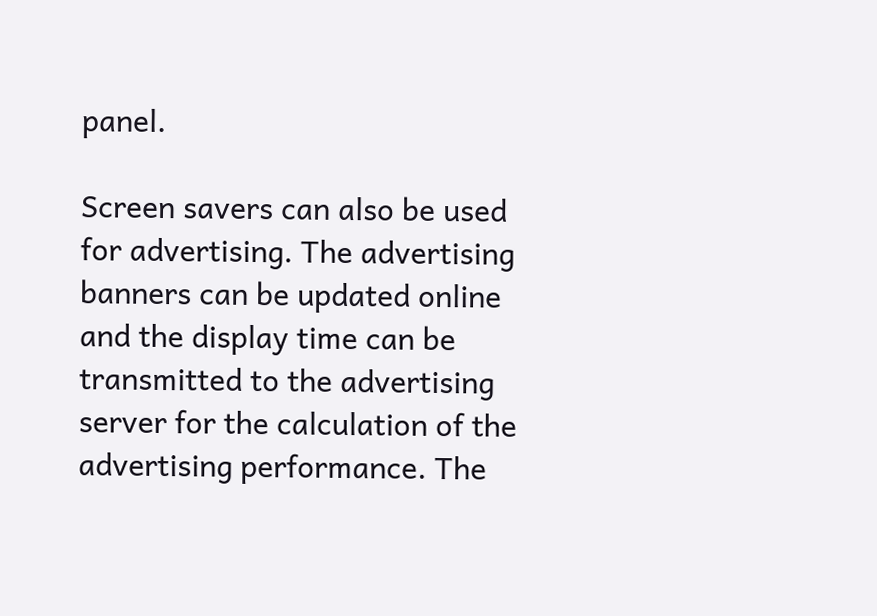panel.

Screen savers can also be used for advertising. The advertising banners can be updated online and the display time can be transmitted to the advertising server for the calculation of the advertising performance. The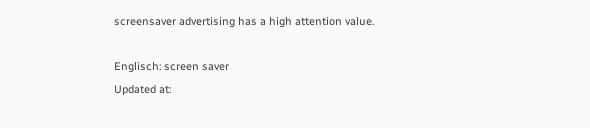screensaver advertising has a high attention value.

Englisch: screen saver
Updated at: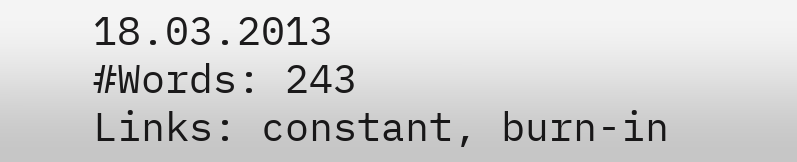18.03.2013
#Words: 243
Links: constant, burn-in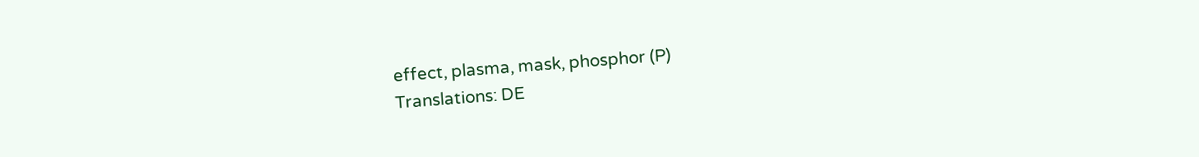effect, plasma, mask, phosphor (P)
Translations: DE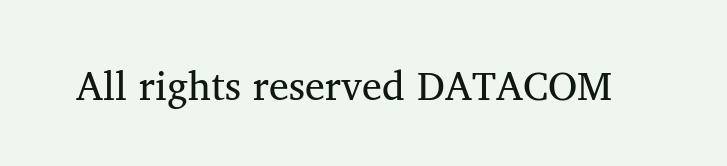All rights reserved DATACOM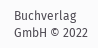Buchverlag GmbH © 2022